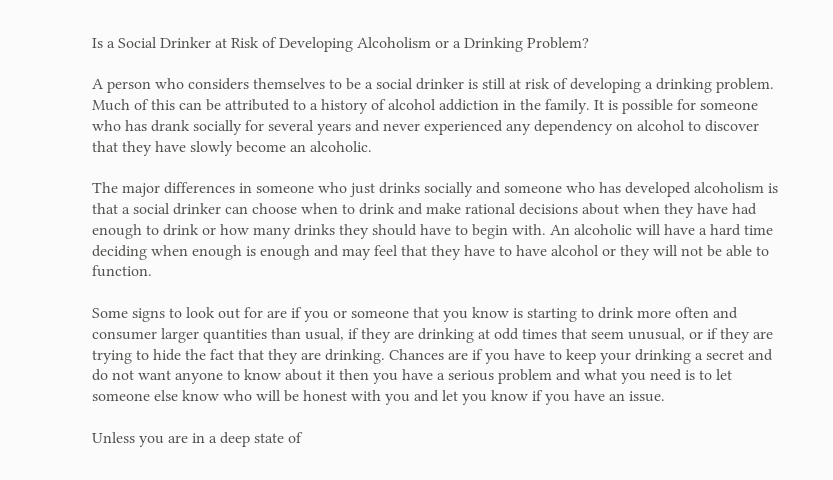Is a Social Drinker at Risk of Developing Alcoholism or a Drinking Problem?

A person who considers themselves to be a social drinker is still at risk of developing a drinking problem. Much of this can be attributed to a history of alcohol addiction in the family. It is possible for someone who has drank socially for several years and never experienced any dependency on alcohol to discover that they have slowly become an alcoholic.

The major differences in someone who just drinks socially and someone who has developed alcoholism is that a social drinker can choose when to drink and make rational decisions about when they have had enough to drink or how many drinks they should have to begin with. An alcoholic will have a hard time deciding when enough is enough and may feel that they have to have alcohol or they will not be able to function.

Some signs to look out for are if you or someone that you know is starting to drink more often and consumer larger quantities than usual, if they are drinking at odd times that seem unusual, or if they are trying to hide the fact that they are drinking. Chances are if you have to keep your drinking a secret and do not want anyone to know about it then you have a serious problem and what you need is to let someone else know who will be honest with you and let you know if you have an issue.

Unless you are in a deep state of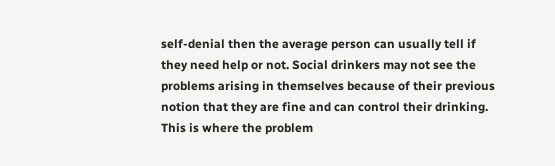self-denial then the average person can usually tell if they need help or not. Social drinkers may not see the problems arising in themselves because of their previous notion that they are fine and can control their drinking. This is where the problem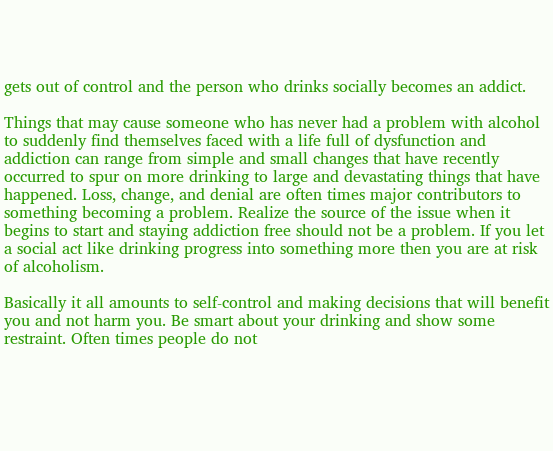gets out of control and the person who drinks socially becomes an addict.

Things that may cause someone who has never had a problem with alcohol to suddenly find themselves faced with a life full of dysfunction and addiction can range from simple and small changes that have recently occurred to spur on more drinking to large and devastating things that have happened. Loss, change, and denial are often times major contributors to something becoming a problem. Realize the source of the issue when it begins to start and staying addiction free should not be a problem. If you let a social act like drinking progress into something more then you are at risk of alcoholism.

Basically it all amounts to self-control and making decisions that will benefit you and not harm you. Be smart about your drinking and show some restraint. Often times people do not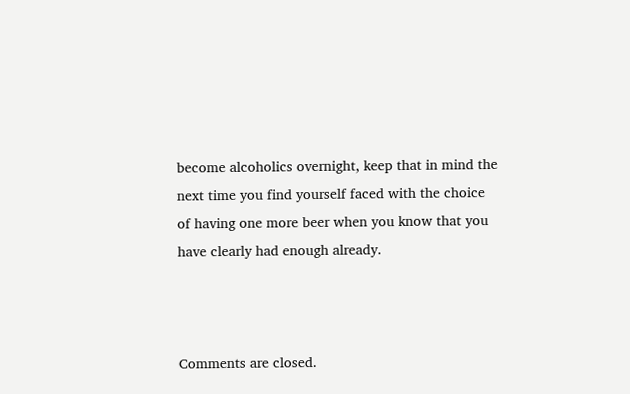become alcoholics overnight, keep that in mind the next time you find yourself faced with the choice of having one more beer when you know that you have clearly had enough already.



Comments are closed.